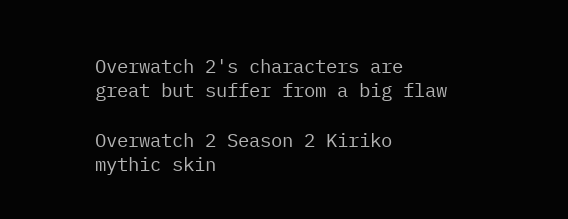Overwatch 2's characters are great but suffer from a big flaw

Overwatch 2 Season 2 Kiriko mythic skin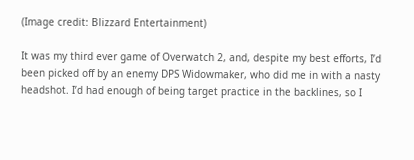(Image credit: Blizzard Entertainment)

It was my third ever game of Overwatch 2, and, despite my best efforts, I’d been picked off by an enemy DPS Widowmaker, who did me in with a nasty headshot. I’d had enough of being target practice in the backlines, so I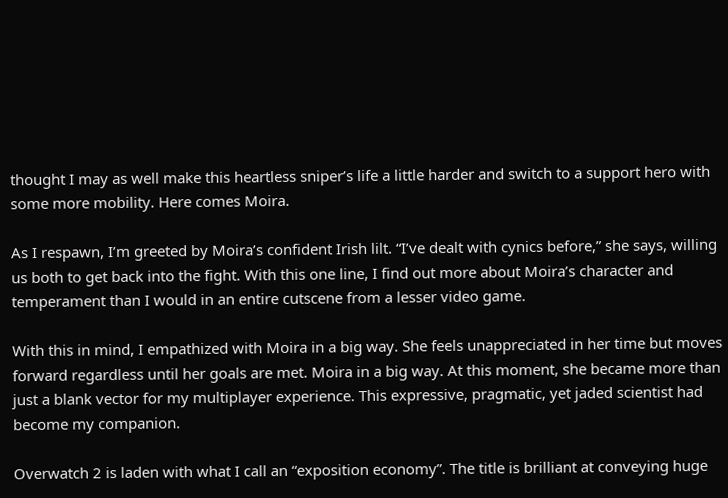thought I may as well make this heartless sniper’s life a little harder and switch to a support hero with some more mobility. Here comes Moira.

As I respawn, I’m greeted by Moira’s confident Irish lilt. “I’ve dealt with cynics before,” she says, willing us both to get back into the fight. With this one line, I find out more about Moira’s character and temperament than I would in an entire cutscene from a lesser video game.

With this in mind, I empathized with Moira in a big way. She feels unappreciated in her time but moves forward regardless until her goals are met. Moira in a big way. At this moment, she became more than just a blank vector for my multiplayer experience. This expressive, pragmatic, yet jaded scientist had become my companion.

Overwatch 2 is laden with what I call an “exposition economy”. The title is brilliant at conveying huge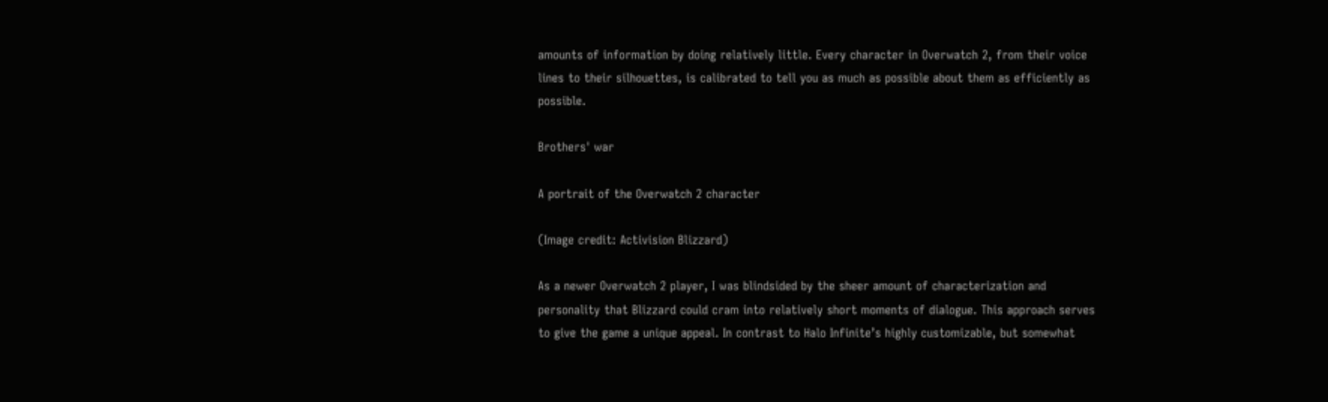amounts of information by doing relatively little. Every character in Overwatch 2, from their voice lines to their silhouettes, is calibrated to tell you as much as possible about them as efficiently as possible.

Brothers' war

A portrait of the Overwatch 2 character

(Image credit: Activision Blizzard)

As a newer Overwatch 2 player, I was blindsided by the sheer amount of characterization and personality that Blizzard could cram into relatively short moments of dialogue. This approach serves to give the game a unique appeal. In contrast to Halo Infinite’s highly customizable, but somewhat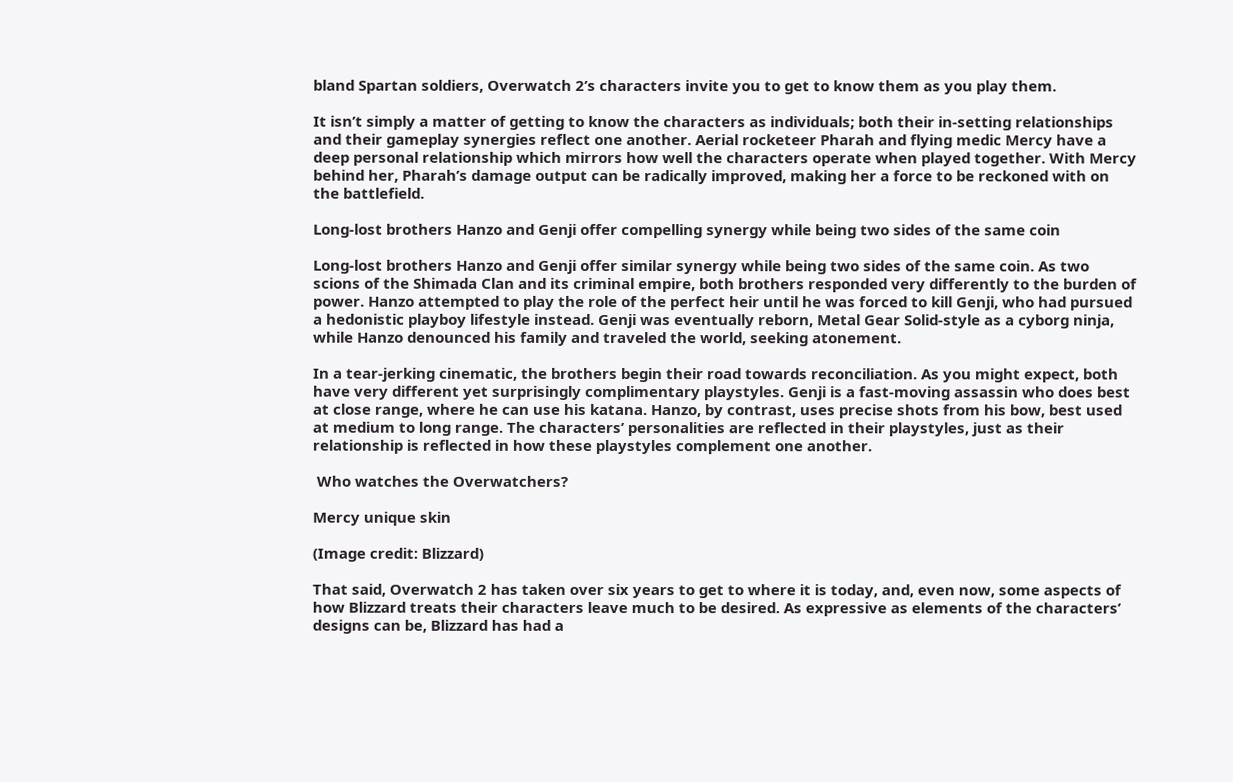bland Spartan soldiers, Overwatch 2’s characters invite you to get to know them as you play them.

It isn’t simply a matter of getting to know the characters as individuals; both their in-setting relationships and their gameplay synergies reflect one another. Aerial rocketeer Pharah and flying medic Mercy have a deep personal relationship which mirrors how well the characters operate when played together. With Mercy behind her, Pharah’s damage output can be radically improved, making her a force to be reckoned with on the battlefield.

Long-lost brothers Hanzo and Genji offer compelling synergy while being two sides of the same coin

Long-lost brothers Hanzo and Genji offer similar synergy while being two sides of the same coin. As two scions of the Shimada Clan and its criminal empire, both brothers responded very differently to the burden of power. Hanzo attempted to play the role of the perfect heir until he was forced to kill Genji, who had pursued a hedonistic playboy lifestyle instead. Genji was eventually reborn, Metal Gear Solid-style as a cyborg ninja, while Hanzo denounced his family and traveled the world, seeking atonement.

In a tear-jerking cinematic, the brothers begin their road towards reconciliation. As you might expect, both have very different yet surprisingly complimentary playstyles. Genji is a fast-moving assassin who does best at close range, where he can use his katana. Hanzo, by contrast, uses precise shots from his bow, best used at medium to long range. The characters’ personalities are reflected in their playstyles, just as their relationship is reflected in how these playstyles complement one another.

 Who watches the Overwatchers?

Mercy unique skin

(Image credit: Blizzard)

That said, Overwatch 2 has taken over six years to get to where it is today, and, even now, some aspects of how Blizzard treats their characters leave much to be desired. As expressive as elements of the characters’ designs can be, Blizzard has had a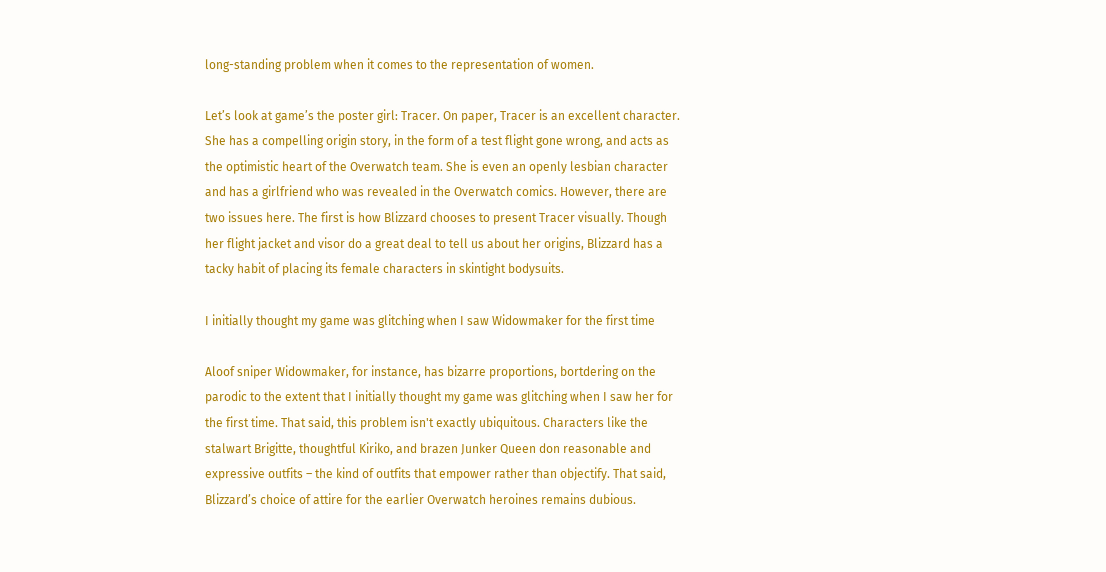long-standing problem when it comes to the representation of women.

Let’s look at game’s the poster girl: Tracer. On paper, Tracer is an excellent character. She has a compelling origin story, in the form of a test flight gone wrong, and acts as the optimistic heart of the Overwatch team. She is even an openly lesbian character and has a girlfriend who was revealed in the Overwatch comics. However, there are two issues here. The first is how Blizzard chooses to present Tracer visually. Though her flight jacket and visor do a great deal to tell us about her origins, Blizzard has a tacky habit of placing its female characters in skintight bodysuits.

I initially thought my game was glitching when I saw Widowmaker for the first time

Aloof sniper Widowmaker, for instance, has bizarre proportions, bortdering on the parodic to the extent that I initially thought my game was glitching when I saw her for the first time. That said, this problem isn't exactly ubiquitous. Characters like the stalwart Brigitte, thoughtful Kiriko, and brazen Junker Queen don reasonable and expressive outfits – the kind of outfits that empower rather than objectify. That said, Blizzard’s choice of attire for the earlier Overwatch heroines remains dubious.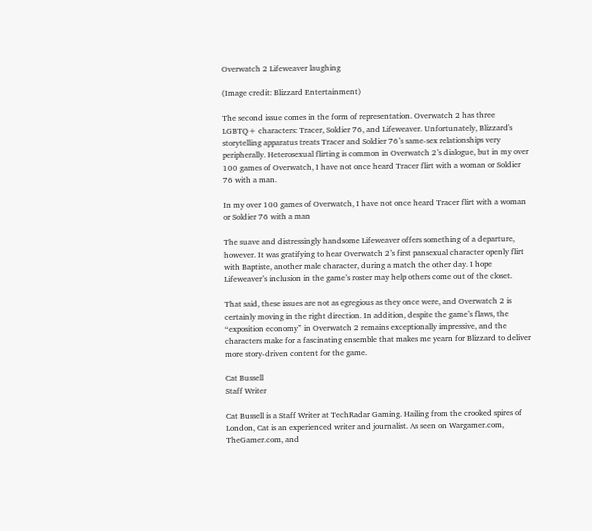Overwatch 2 Lifeweaver laughing

(Image credit: Blizzard Entertainment)

The second issue comes in the form of representation. Overwatch 2 has three LGBTQ+ characters: Tracer, Soldier 76, and Lifeweaver. Unfortunately, Blizzard's storytelling apparatus treats Tracer and Soldier 76’s same-sex relationships very peripherally. Heterosexual flirting is common in Overwatch 2’s dialogue, but in my over 100 games of Overwatch, I have not once heard Tracer flirt with a woman or Soldier 76 with a man.

In my over 100 games of Overwatch, I have not once heard Tracer flirt with a woman or Soldier 76 with a man

The suave and distressingly handsome Lifeweaver offers something of a departure, however. It was gratifying to hear Overwatch 2’s first pansexual character openly flirt with Baptiste, another male character, during a match the other day. I hope Lifeweaver’s inclusion in the game’s roster may help others come out of the closet.

That said, these issues are not as egregious as they once were, and Overwatch 2 is certainly moving in the right direction. In addition, despite the game’s flaws, the “exposition economy” in Overwatch 2 remains exceptionally impressive, and the characters make for a fascinating ensemble that makes me yearn for Blizzard to deliver more story-driven content for the game.

Cat Bussell
Staff Writer

Cat Bussell is a Staff Writer at TechRadar Gaming. Hailing from the crooked spires of London, Cat is an experienced writer and journalist. As seen on Wargamer.com, TheGamer.com, and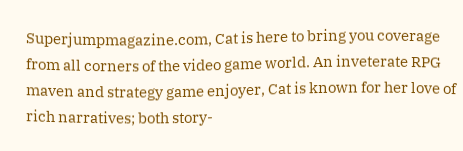Superjumpmagazine.com, Cat is here to bring you coverage from all corners of the video game world. An inveterate RPG maven and strategy game enjoyer, Cat is known for her love of rich narratives; both story-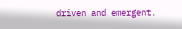driven and emergent.